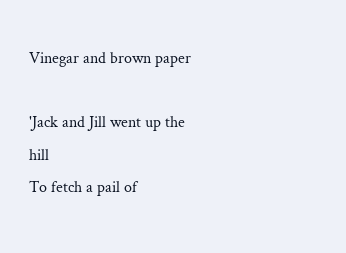Vinegar and brown paper

'Jack and Jill went up the hill
To fetch a pail of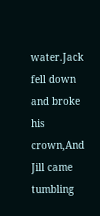water.Jack fell down and broke his crown,And Jill came tumbling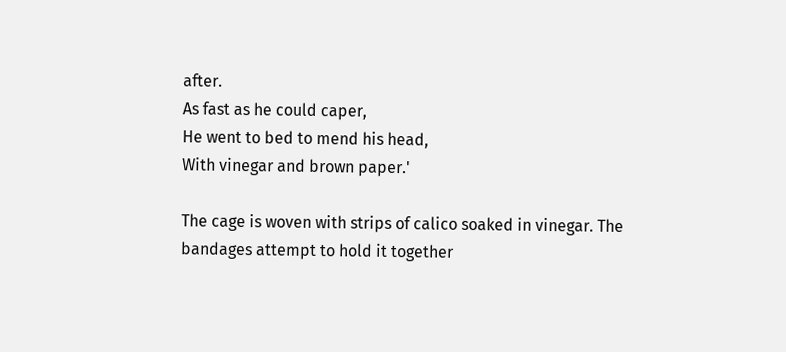after.
As fast as he could caper,
He went to bed to mend his head,
With vinegar and brown paper.'

The cage is woven with strips of calico soaked in vinegar. The bandages attempt to hold it together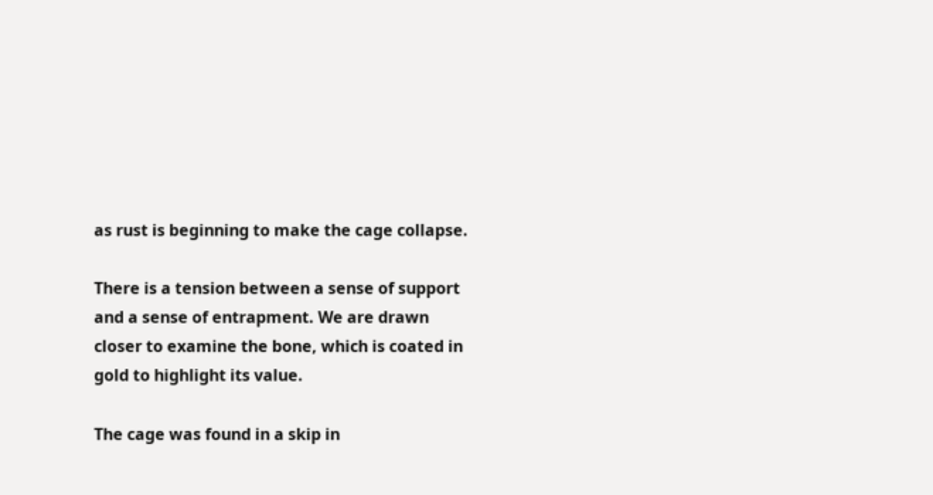as rust is beginning to make the cage collapse.

There is a tension between a sense of support and a sense of entrapment. We are drawn closer to examine the bone, which is coated in gold to highlight its value.

The cage was found in a skip in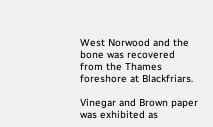West Norwood and the bone was recovered from the Thames foreshore at Blackfriars.

Vinegar and Brown paper was exhibited as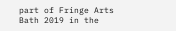part of Fringe Arts Bath 2019 in the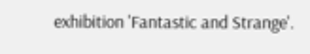exhibition 'Fantastic and Strange'.